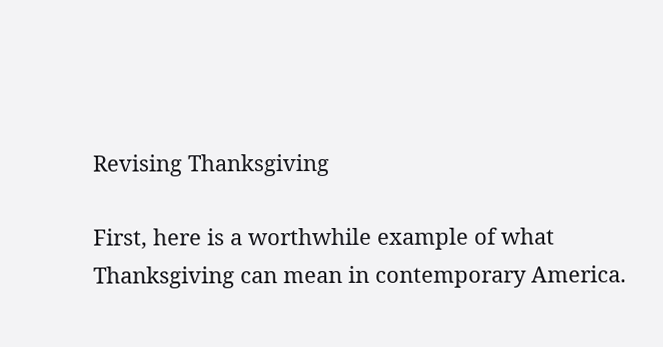Revising Thanksgiving

First, here is a worthwhile example of what Thanksgiving can mean in contemporary America.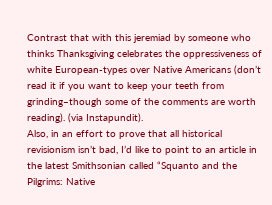Contrast that with this jeremiad by someone who thinks Thanksgiving celebrates the oppressiveness of white European-types over Native Americans (don’t read it if you want to keep your teeth from grinding–though some of the comments are worth reading). (via Instapundit).
Also, in an effort to prove that all historical revisionism isn’t bad, I’d like to point to an article in the latest Smithsonian called “Squanto and the Pilgrims: Native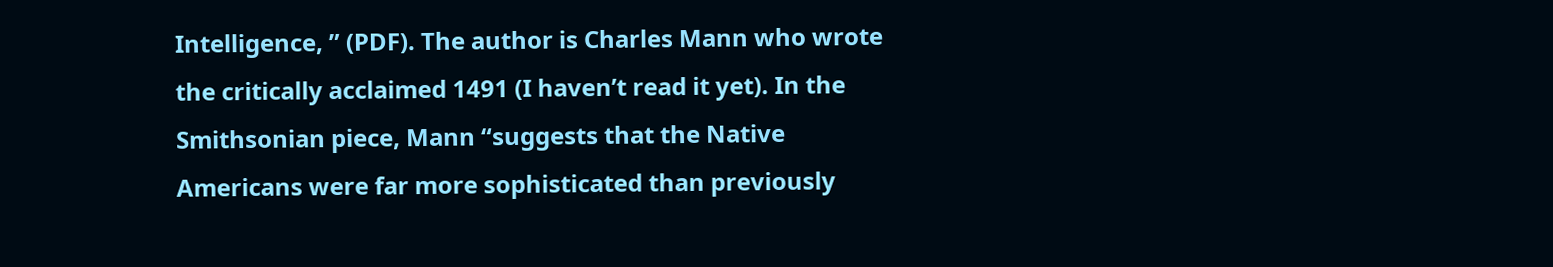Intelligence, ” (PDF). The author is Charles Mann who wrote the critically acclaimed 1491 (I haven’t read it yet). In the Smithsonian piece, Mann “suggests that the Native Americans were far more sophisticated than previously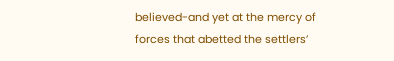believed-and yet at the mercy of forces that abetted the settlers’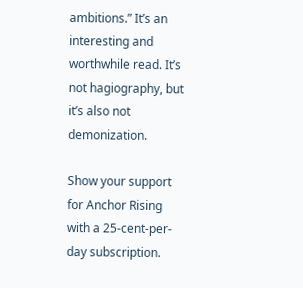ambitions.” It’s an interesting and worthwhile read. It’s not hagiography, but it’s also not demonization.

Show your support for Anchor Rising with a 25-cent-per-day subscription.